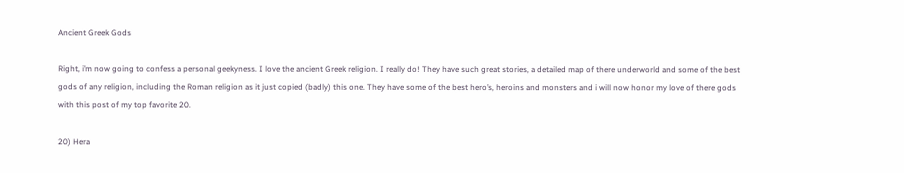Ancient Greek Gods

Right, i’m now going to confess a personal geekyness. I love the ancient Greek religion. I really do! They have such great stories, a detailed map of there underworld and some of the best gods of any religion, including the Roman religion as it just copied (badly) this one. They have some of the best hero’s, heroins and monsters and i will now honor my love of there gods with this post of my top favorite 20.

20) Hera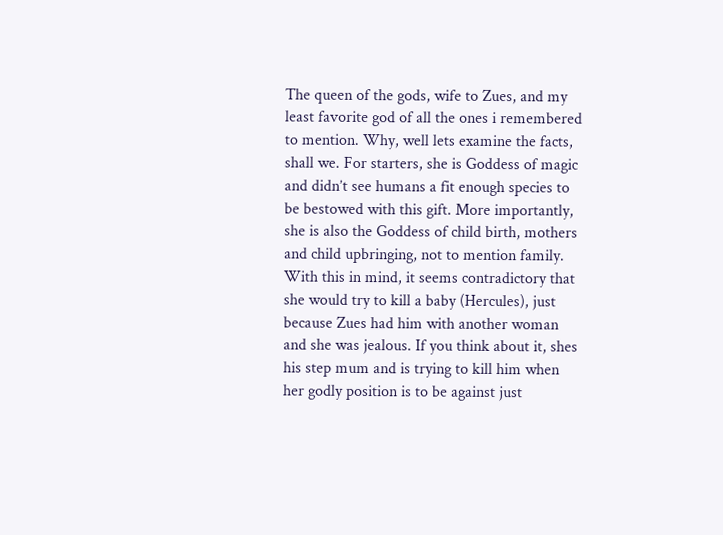The queen of the gods, wife to Zues, and my least favorite god of all the ones i remembered to mention. Why, well lets examine the facts, shall we. For starters, she is Goddess of magic and didn’t see humans a fit enough species to be bestowed with this gift. More importantly, she is also the Goddess of child birth, mothers and child upbringing, not to mention family. With this in mind, it seems contradictory that she would try to kill a baby (Hercules), just because Zues had him with another woman and she was jealous. If you think about it, shes his step mum and is trying to kill him when her godly position is to be against just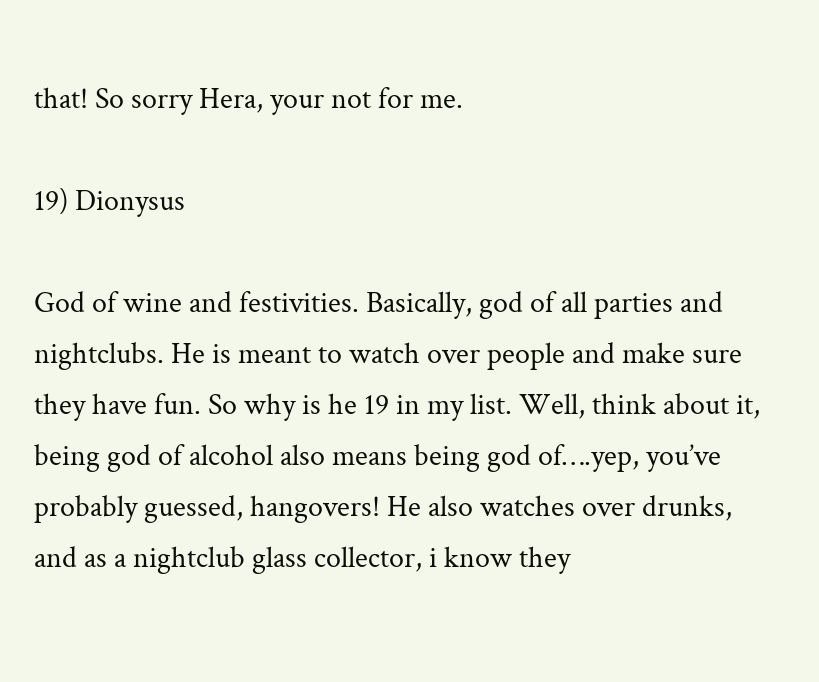that! So sorry Hera, your not for me.

19) Dionysus

God of wine and festivities. Basically, god of all parties and nightclubs. He is meant to watch over people and make sure they have fun. So why is he 19 in my list. Well, think about it, being god of alcohol also means being god of….yep, you’ve probably guessed, hangovers! He also watches over drunks, and as a nightclub glass collector, i know they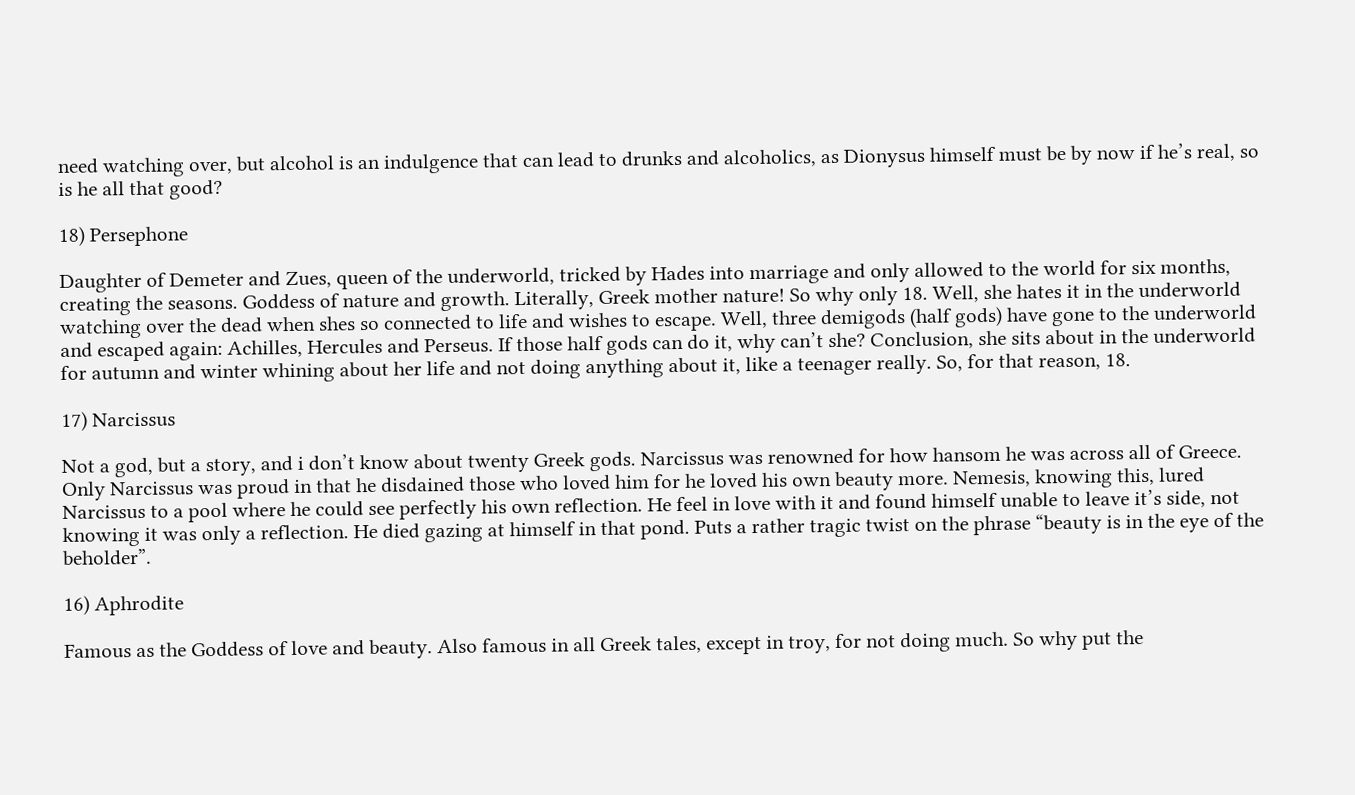need watching over, but alcohol is an indulgence that can lead to drunks and alcoholics, as Dionysus himself must be by now if he’s real, so is he all that good?

18) Persephone

Daughter of Demeter and Zues, queen of the underworld, tricked by Hades into marriage and only allowed to the world for six months, creating the seasons. Goddess of nature and growth. Literally, Greek mother nature! So why only 18. Well, she hates it in the underworld watching over the dead when shes so connected to life and wishes to escape. Well, three demigods (half gods) have gone to the underworld and escaped again: Achilles, Hercules and Perseus. If those half gods can do it, why can’t she? Conclusion, she sits about in the underworld for autumn and winter whining about her life and not doing anything about it, like a teenager really. So, for that reason, 18.

17) Narcissus

Not a god, but a story, and i don’t know about twenty Greek gods. Narcissus was renowned for how hansom he was across all of Greece. Only Narcissus was proud in that he disdained those who loved him for he loved his own beauty more. Nemesis, knowing this, lured Narcissus to a pool where he could see perfectly his own reflection. He feel in love with it and found himself unable to leave it’s side, not knowing it was only a reflection. He died gazing at himself in that pond. Puts a rather tragic twist on the phrase “beauty is in the eye of the beholder”.

16) Aphrodite

Famous as the Goddess of love and beauty. Also famous in all Greek tales, except in troy, for not doing much. So why put the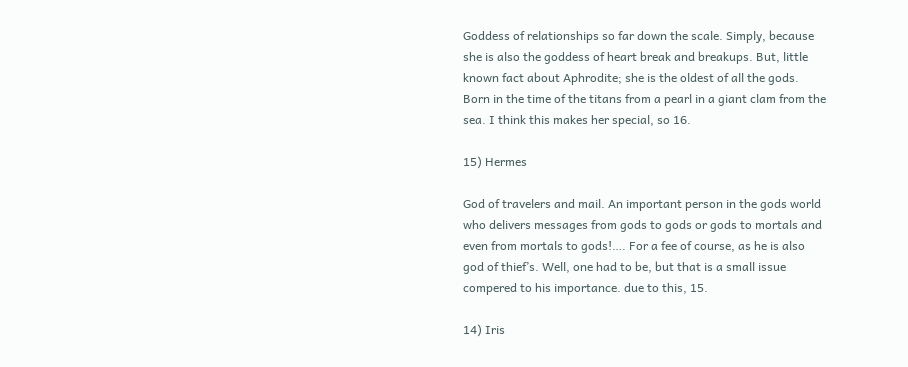Goddess of relationships so far down the scale. Simply, because she is also the goddess of heart break and breakups. But, little known fact about Aphrodite; she is the oldest of all the gods. Born in the time of the titans from a pearl in a giant clam from the sea. I think this makes her special, so 16.

15) Hermes

God of travelers and mail. An important person in the gods world who delivers messages from gods to gods or gods to mortals and even from mortals to gods!…. For a fee of course, as he is also god of thief’s. Well, one had to be, but that is a small issue compered to his importance. due to this, 15.

14) Iris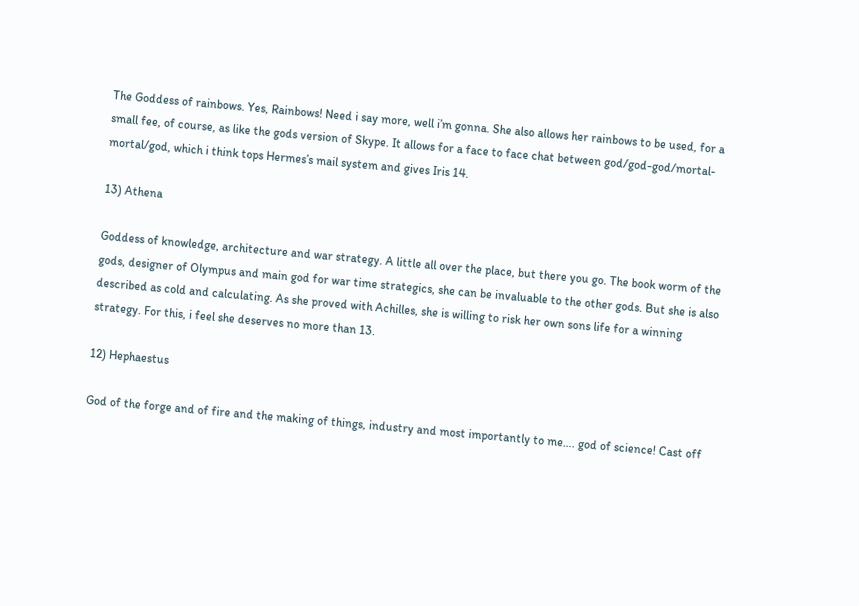The Goddess of rainbows. Yes, Rainbows! Need i say more, well i’m gonna. She also allows her rainbows to be used, for a small fee, of course, as like the gods version of Skype. It allows for a face to face chat between god/god-god/mortal-mortal/god, which i think tops Hermes’s mail system and gives Iris 14.

13) Athena

Goddess of knowledge, architecture and war strategy. A little all over the place, but there you go. The book worm of the gods, designer of Olympus and main god for war time strategics, she can be invaluable to the other gods. But she is also described as cold and calculating. As she proved with Achilles, she is willing to risk her own sons life for a winning strategy. For this, i feel she deserves no more than 13.

12) Hephaestus

God of the forge and of fire and the making of things, industry and most importantly to me…. god of science! Cast off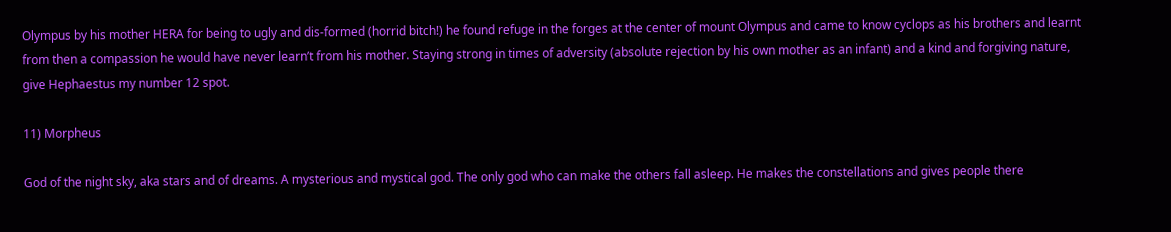Olympus by his mother HERA for being to ugly and dis-formed (horrid bitch!) he found refuge in the forges at the center of mount Olympus and came to know cyclops as his brothers and learnt from then a compassion he would have never learn’t from his mother. Staying strong in times of adversity (absolute rejection by his own mother as an infant) and a kind and forgiving nature, give Hephaestus my number 12 spot.

11) Morpheus

God of the night sky, aka stars and of dreams. A mysterious and mystical god. The only god who can make the others fall asleep. He makes the constellations and gives people there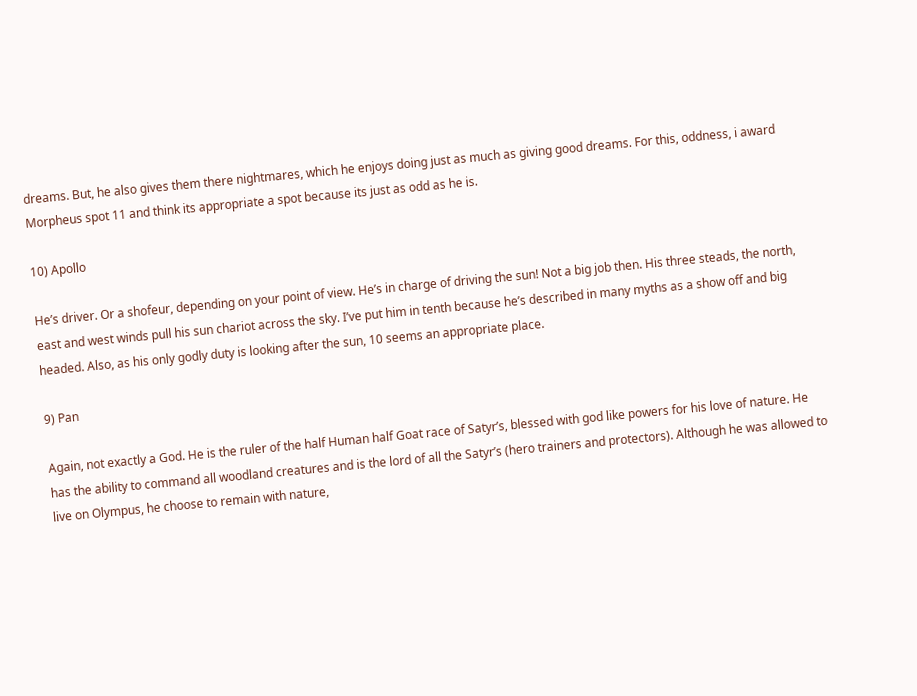dreams. But, he also gives them there nightmares, which he enjoys doing just as much as giving good dreams. For this, oddness, i award Morpheus spot 11 and think its appropriate a spot because its just as odd as he is.

10) Apollo

He’s driver. Or a shofeur, depending on your point of view. He’s in charge of driving the sun! Not a big job then. His three steads, the north, east and west winds pull his sun chariot across the sky. I’ve put him in tenth because he’s described in many myths as a show off and big headed. Also, as his only godly duty is looking after the sun, 10 seems an appropriate place.

9) Pan

Again, not exactly a God. He is the ruler of the half Human half Goat race of Satyr’s, blessed with god like powers for his love of nature. He has the ability to command all woodland creatures and is the lord of all the Satyr’s (hero trainers and protectors). Although he was allowed to live on Olympus, he choose to remain with nature,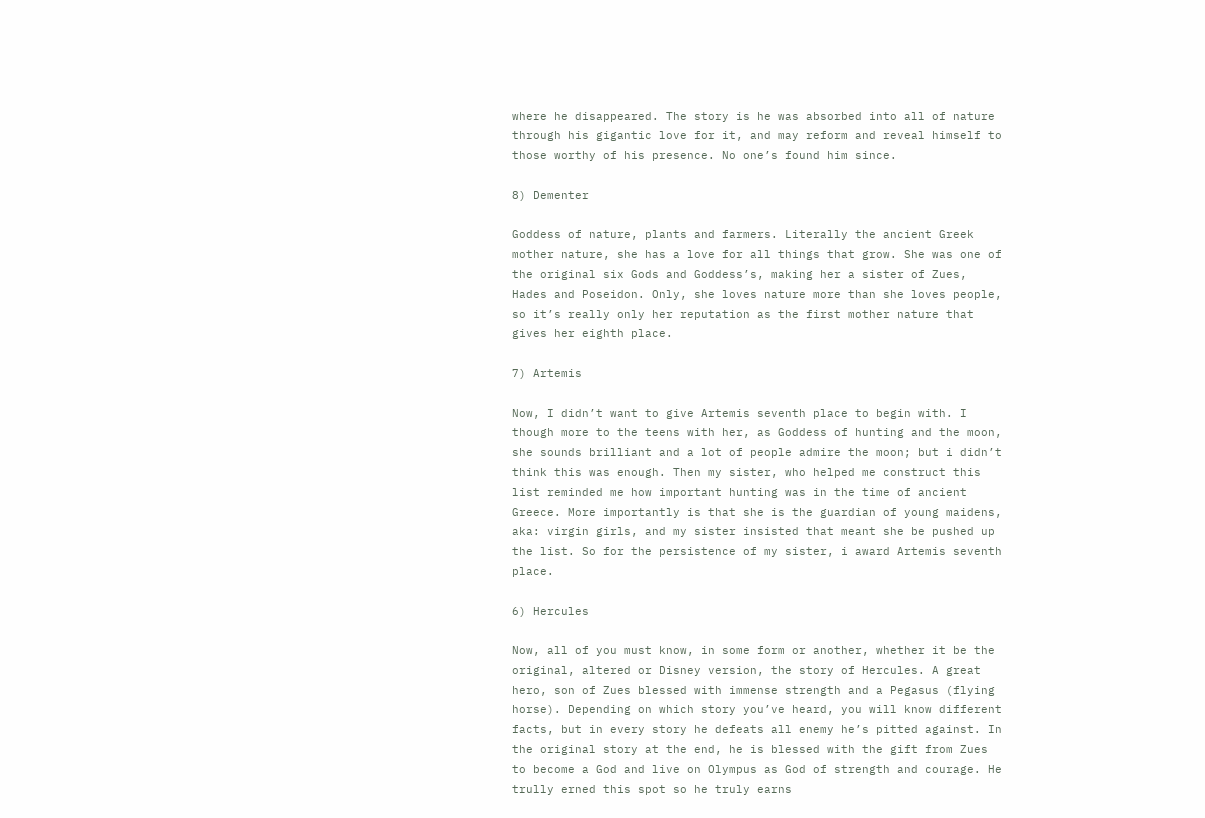where he disappeared. The story is he was absorbed into all of nature through his gigantic love for it, and may reform and reveal himself to those worthy of his presence. No one’s found him since.

8) Dementer

Goddess of nature, plants and farmers. Literally the ancient Greek mother nature, she has a love for all things that grow. She was one of the original six Gods and Goddess’s, making her a sister of Zues, Hades and Poseidon. Only, she loves nature more than she loves people, so it’s really only her reputation as the first mother nature that gives her eighth place.

7) Artemis

Now, I didn’t want to give Artemis seventh place to begin with. I though more to the teens with her, as Goddess of hunting and the moon, she sounds brilliant and a lot of people admire the moon; but i didn’t think this was enough. Then my sister, who helped me construct this list reminded me how important hunting was in the time of ancient Greece. More importantly is that she is the guardian of young maidens, aka: virgin girls, and my sister insisted that meant she be pushed up the list. So for the persistence of my sister, i award Artemis seventh place.

6) Hercules

Now, all of you must know, in some form or another, whether it be the original, altered or Disney version, the story of Hercules. A great hero, son of Zues blessed with immense strength and a Pegasus (flying horse). Depending on which story you’ve heard, you will know different facts, but in every story he defeats all enemy he’s pitted against. In the original story at the end, he is blessed with the gift from Zues to become a God and live on Olympus as God of strength and courage. He trully erned this spot so he truly earns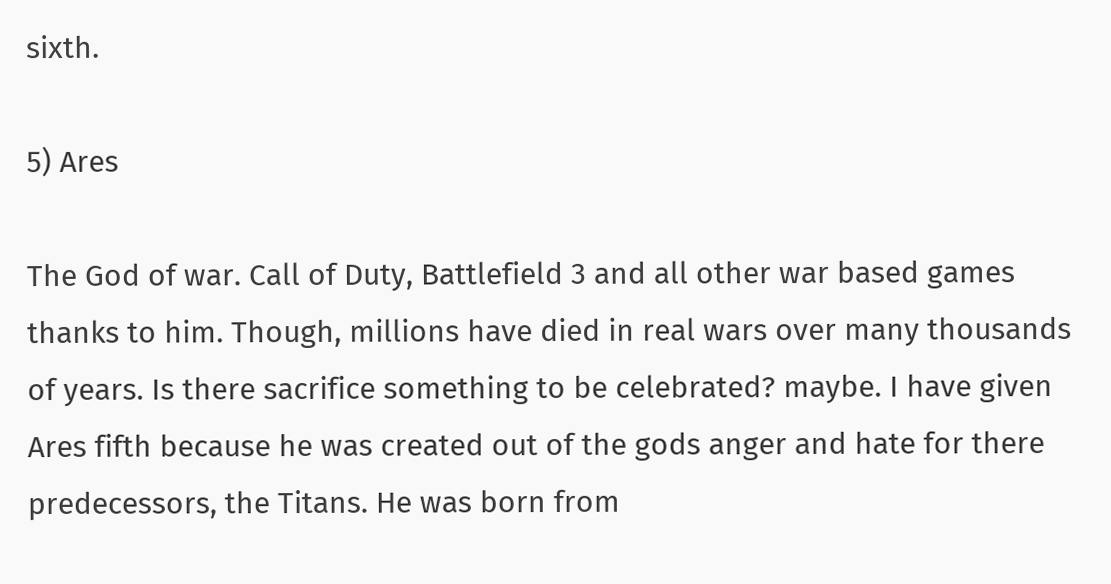sixth.

5) Ares

The God of war. Call of Duty, Battlefield 3 and all other war based games thanks to him. Though, millions have died in real wars over many thousands of years. Is there sacrifice something to be celebrated? maybe. I have given Ares fifth because he was created out of the gods anger and hate for there predecessors, the Titans. He was born from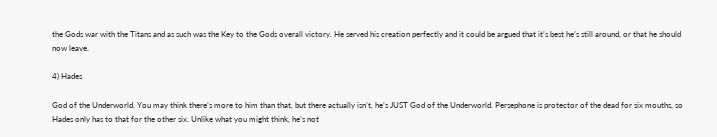the Gods war with the Titans and as such was the Key to the Gods overall victory. He served his creation perfectly and it could be argued that it’s best he’s still around, or that he should now leave.

4) Hades

God of the Underworld. You may think there’s more to him than that, but there actually isn’t, he’s JUST God of the Underworld. Persephone is protector of the dead for six mouths, so Hades only has to that for the other six. Unlike what you might think, he’s not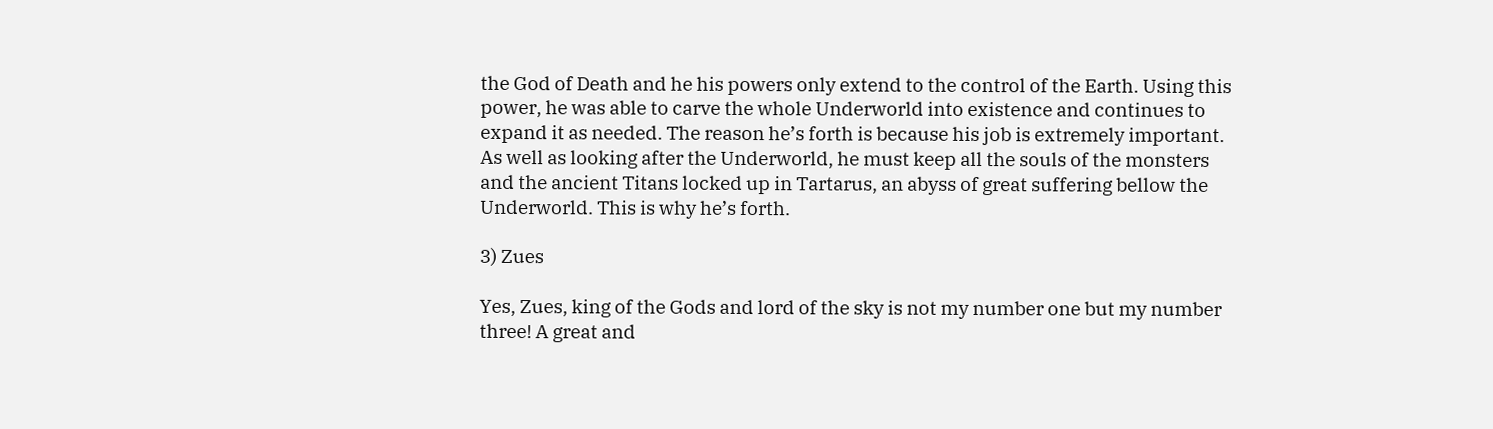the God of Death and he his powers only extend to the control of the Earth. Using this power, he was able to carve the whole Underworld into existence and continues to expand it as needed. The reason he’s forth is because his job is extremely important. As well as looking after the Underworld, he must keep all the souls of the monsters and the ancient Titans locked up in Tartarus, an abyss of great suffering bellow the Underworld. This is why he’s forth.

3) Zues

Yes, Zues, king of the Gods and lord of the sky is not my number one but my number three! A great and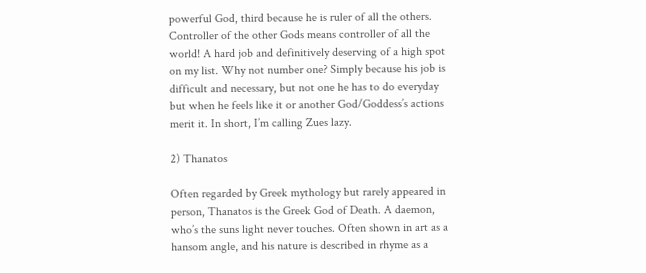powerful God, third because he is ruler of all the others. Controller of the other Gods means controller of all the world! A hard job and definitively deserving of a high spot on my list. Why not number one? Simply because his job is difficult and necessary, but not one he has to do everyday but when he feels like it or another God/Goddess’s actions merit it. In short, I’m calling Zues lazy.

2) Thanatos

Often regarded by Greek mythology but rarely appeared in person, Thanatos is the Greek God of Death. A daemon, who’s the suns light never touches. Often shown in art as a hansom angle, and his nature is described in rhyme as a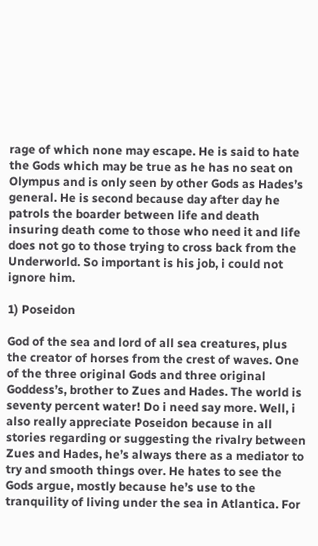rage of which none may escape. He is said to hate the Gods which may be true as he has no seat on Olympus and is only seen by other Gods as Hades’s general. He is second because day after day he patrols the boarder between life and death insuring death come to those who need it and life does not go to those trying to cross back from the Underworld. So important is his job, i could not ignore him.

1) Poseidon

God of the sea and lord of all sea creatures, plus the creator of horses from the crest of waves. One of the three original Gods and three original Goddess’s, brother to Zues and Hades. The world is seventy percent water! Do i need say more. Well, i also really appreciate Poseidon because in all stories regarding or suggesting the rivalry between Zues and Hades, he’s always there as a mediator to try and smooth things over. He hates to see the Gods argue, mostly because he’s use to the tranquility of living under the sea in Atlantica. For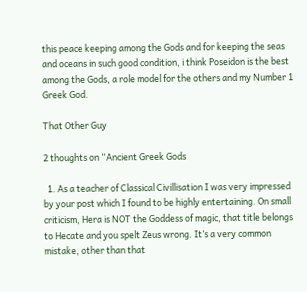this peace keeping among the Gods and for keeping the seas and oceans in such good condition, i think Poseidon is the best among the Gods, a role model for the others and my Number 1 Greek God.

That Other Guy

2 thoughts on “Ancient Greek Gods

  1. As a teacher of Classical Civillisation I was very impressed by your post which I found to be highly entertaining. On small criticism, Hera is NOT the Goddess of magic, that title belongs to Hecate and you spelt Zeus wrong. It’s a very common mistake, other than that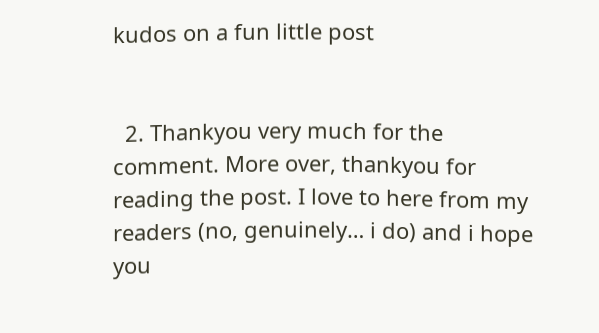kudos on a fun little post


  2. Thankyou very much for the comment. More over, thankyou for reading the post. I love to here from my readers (no, genuinely… i do) and i hope you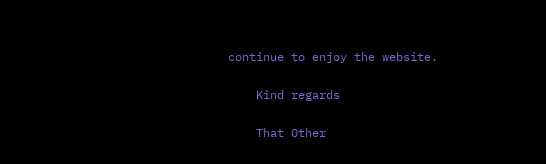continue to enjoy the website.

    Kind regards

    That Other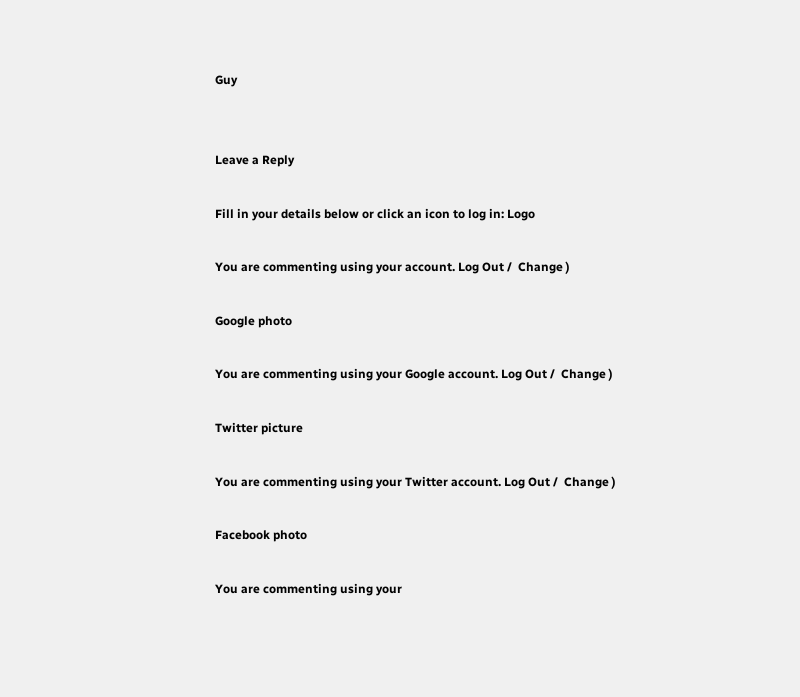Guy


Leave a Reply

Fill in your details below or click an icon to log in: Logo

You are commenting using your account. Log Out /  Change )

Google photo

You are commenting using your Google account. Log Out /  Change )

Twitter picture

You are commenting using your Twitter account. Log Out /  Change )

Facebook photo

You are commenting using your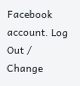Facebook account. Log Out /  Change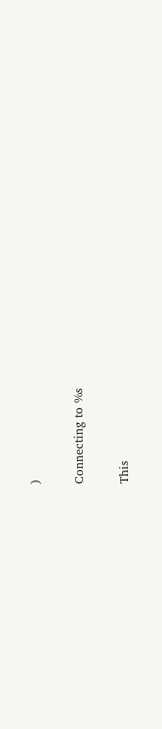)

Connecting to %s

This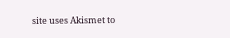site uses Akismet to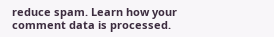reduce spam. Learn how your comment data is processed.